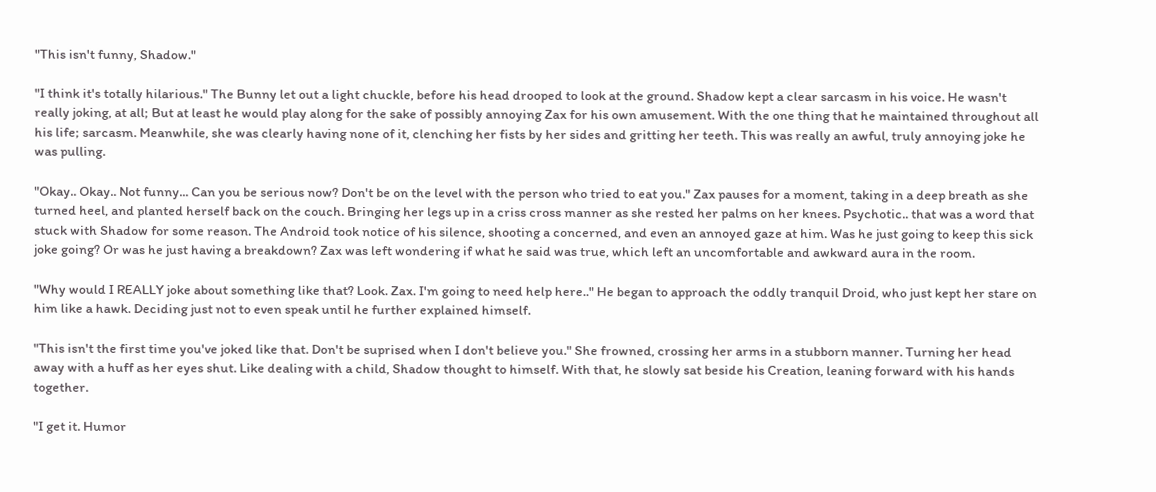"This isn't funny, Shadow."

"I think it's totally hilarious." The Bunny let out a light chuckle, before his head drooped to look at the ground. Shadow kept a clear sarcasm in his voice. He wasn't really joking, at all; But at least he would play along for the sake of possibly annoying Zax for his own amusement. With the one thing that he maintained throughout all his life; sarcasm. Meanwhile, she was clearly having none of it, clenching her fists by her sides and gritting her teeth. This was really an awful, truly annoying joke he was pulling.

"Okay.. Okay.. Not funny... Can you be serious now? Don't be on the level with the person who tried to eat you." Zax pauses for a moment, taking in a deep breath as she turned heel, and planted herself back on the couch. Bringing her legs up in a criss cross manner as she rested her palms on her knees. Psychotic.. that was a word that stuck with Shadow for some reason. The Android took notice of his silence, shooting a concerned, and even an annoyed gaze at him. Was he just going to keep this sick joke going? Or was he just having a breakdown? Zax was left wondering if what he said was true, which left an uncomfortable and awkward aura in the room.

"Why would I REALLY joke about something like that? Look. Zax. I'm going to need help here.." He began to approach the oddly tranquil Droid, who just kept her stare on him like a hawk. Deciding just not to even speak until he further explained himself.

"This isn't the first time you've joked like that. Don't be suprised when I don't believe you." She frowned, crossing her arms in a stubborn manner. Turning her head away with a huff as her eyes shut. Like dealing with a child, Shadow thought to himself. With that, he slowly sat beside his Creation, leaning forward with his hands together.

"I get it. Humor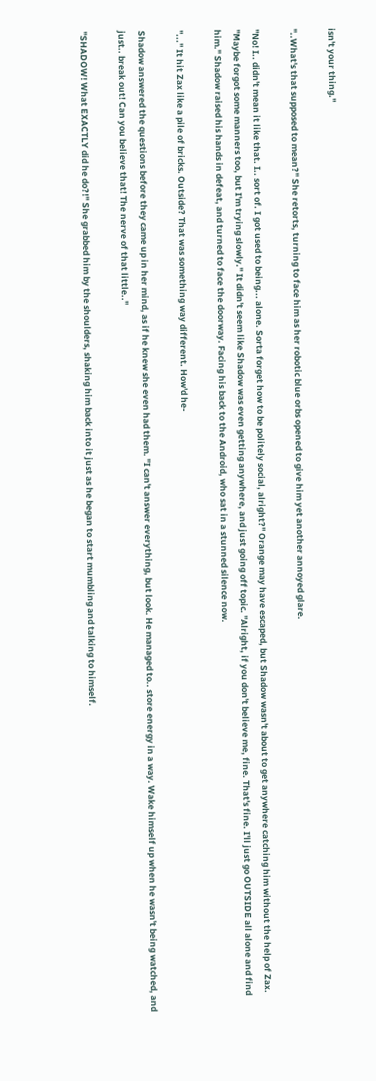isn't your thing."

"..What's that supposed to mean?" She retorts, turning to face him as her robotic blue orbs opened to give him yet another annoyed glare.

"No! I.. didn't mean it like that. I.. sort of. I got used to being... alone. Sorta forget how to be politely social, alright?" Orange may have escaped, but Shadow wasn't about to get anywhere catching him without the help of Zax. "Maybe forgot some manners too, but I'm trying slowly." It didn't seem like Shadow was even getting anywhere, and just going off topic. "Alright, if you don't believe me, fine. That's fine. I'll just go OUTSIDE all alone and find him." Shadow raised his hands in defeat, and turned to face the doorway. Facing his back to the Android, who sat in a stunned silence now.

"..." It hit Zax like a pile of bricks. Outside? That was something way different. How'd he-

Shadow answered the questions before they came up in her mind, as if he knew she even had them. "I can't answer everything, but look. He managed to.. store energy in a way. Wake himself up when he wasn't being watched, and just.. break out! Can you believe that! The nerve of that little.."

"SHADOW! What EXACTLY did he do?!" She grabbed him by the shoulders, shaking him back into it just as he began to start mumbling and talking to himself.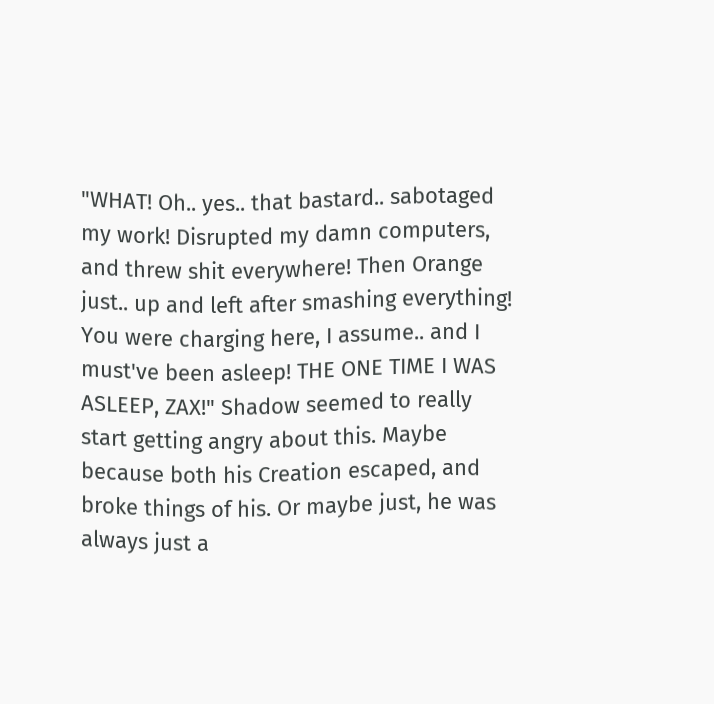"WHAT! Oh.. yes.. that bastard.. sabotaged my work! Disrupted my damn computers, and threw shit everywhere! Then Orange just.. up and left after smashing everything! You were charging here, I assume.. and I must've been asleep! THE ONE TIME I WAS ASLEEP, ZAX!" Shadow seemed to really start getting angry about this. Maybe because both his Creation escaped, and broke things of his. Or maybe just, he was always just a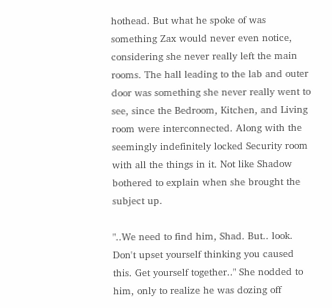hothead. But what he spoke of was something Zax would never even notice, considering she never really left the main rooms. The hall leading to the lab and outer door was something she never really went to see, since the Bedroom, Kitchen, and Living room were interconnected. Along with the seemingly indefinitely locked Security room with all the things in it. Not like Shadow bothered to explain when she brought the subject up.

"..We need to find him, Shad. But.. look. Don't upset yourself thinking you caused this. Get yourself together.." She nodded to him, only to realize he was dozing off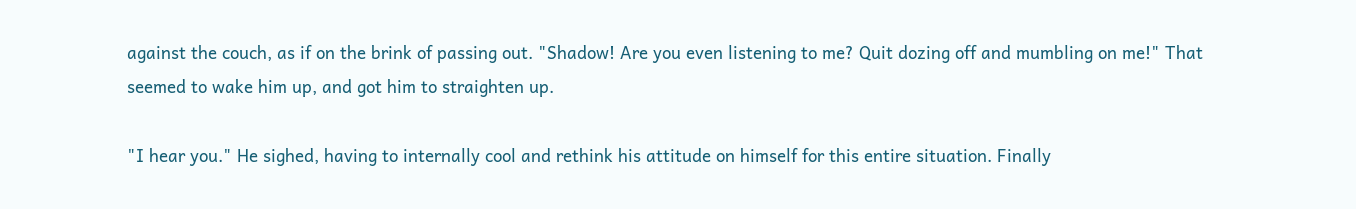against the couch, as if on the brink of passing out. "Shadow! Are you even listening to me? Quit dozing off and mumbling on me!" That seemed to wake him up, and got him to straighten up.

"I hear you." He sighed, having to internally cool and rethink his attitude on himself for this entire situation. Finally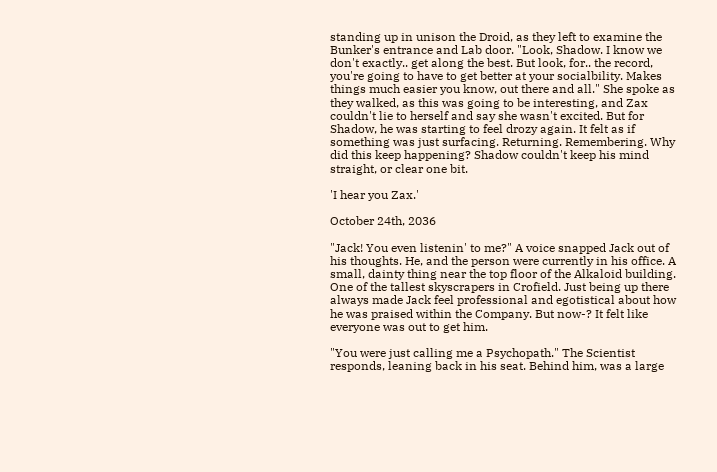standing up in unison the Droid, as they left to examine the Bunker's entrance and Lab door. "Look, Shadow. I know we don't exactly.. get along the best. But look, for.. the record, you're going to have to get better at your socialbility. Makes things much easier you know, out there and all." She spoke as they walked, as this was going to be interesting, and Zax couldn't lie to herself and say she wasn't excited. But for Shadow, he was starting to feel drozy again. It felt as if something was just surfacing. Returning. Remembering. Why did this keep happening? Shadow couldn't keep his mind straight, or clear one bit.

'I hear you Zax.'

October 24th, 2036

"Jack! You even listenin' to me?" A voice snapped Jack out of his thoughts. He, and the person were currently in his office. A small, dainty thing near the top floor of the Alkaloid building. One of the tallest skyscrapers in Crofield. Just being up there always made Jack feel professional and egotistical about how he was praised within the Company. But now-? It felt like everyone was out to get him.

"You were just calling me a Psychopath." The Scientist responds, leaning back in his seat. Behind him, was a large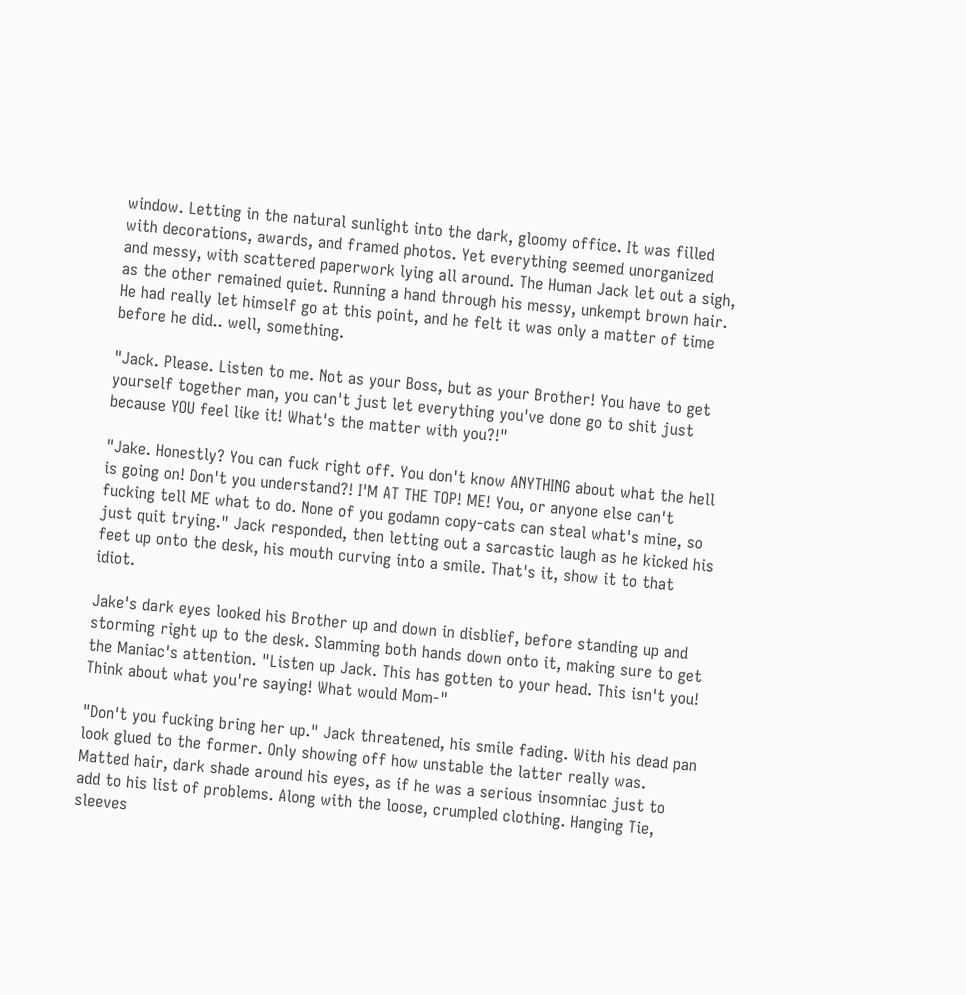window. Letting in the natural sunlight into the dark, gloomy office. It was filled with decorations, awards, and framed photos. Yet everything seemed unorganized and messy, with scattered paperwork lying all around. The Human Jack let out a sigh, as the other remained quiet. Running a hand through his messy, unkempt brown hair. He had really let himself go at this point, and he felt it was only a matter of time before he did.. well, something.

"Jack. Please. Listen to me. Not as your Boss, but as your Brother! You have to get yourself together man, you can't just let everything you've done go to shit just because YOU feel like it! What's the matter with you?!"

"Jake. Honestly? You can fuck right off. You don't know ANYTHING about what the hell is going on! Don't you understand?! I'M AT THE TOP! ME! You, or anyone else can't fucking tell ME what to do. None of you godamn copy-cats can steal what's mine, so just quit trying." Jack responded, then letting out a sarcastic laugh as he kicked his feet up onto the desk, his mouth curving into a smile. That's it, show it to that idiot.

Jake's dark eyes looked his Brother up and down in disblief, before standing up and storming right up to the desk. Slamming both hands down onto it, making sure to get the Maniac's attention. "Listen up Jack. This has gotten to your head. This isn't you! Think about what you're saying! What would Mom-"

"Don't you fucking bring her up." Jack threatened, his smile fading. With his dead pan look glued to the former. Only showing off how unstable the latter really was. Matted hair, dark shade around his eyes, as if he was a serious insomniac just to add to his list of problems. Along with the loose, crumpled clothing. Hanging Tie, sleeves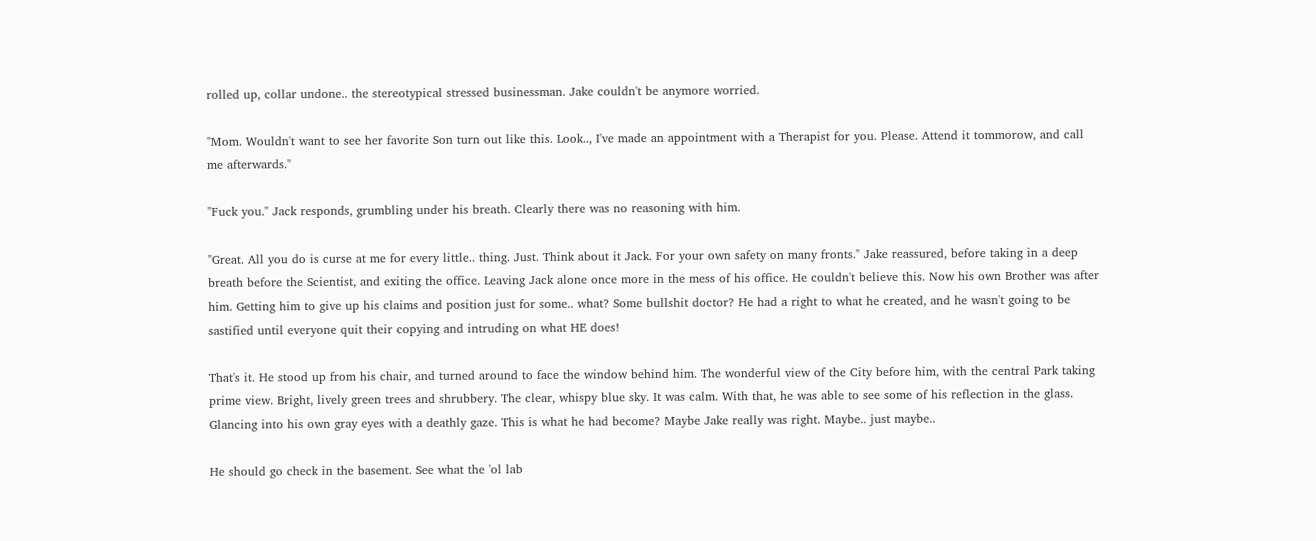rolled up, collar undone.. the stereotypical stressed businessman. Jake couldn't be anymore worried.

"Mom. Wouldn't want to see her favorite Son turn out like this. Look.., I've made an appointment with a Therapist for you. Please. Attend it tommorow, and call me afterwards."

"Fuck you." Jack responds, grumbling under his breath. Clearly there was no reasoning with him.

"Great. All you do is curse at me for every little.. thing. Just. Think about it Jack. For your own safety on many fronts." Jake reassured, before taking in a deep breath before the Scientist, and exiting the office. Leaving Jack alone once more in the mess of his office. He couldn't believe this. Now his own Brother was after him. Getting him to give up his claims and position just for some.. what? Some bullshit doctor? He had a right to what he created, and he wasn't going to be sastified until everyone quit their copying and intruding on what HE does!

That's it. He stood up from his chair, and turned around to face the window behind him. The wonderful view of the City before him, with the central Park taking prime view. Bright, lively green trees and shrubbery. The clear, whispy blue sky. It was calm. With that, he was able to see some of his reflection in the glass. Glancing into his own gray eyes with a deathly gaze. This is what he had become? Maybe Jake really was right. Maybe.. just maybe..

He should go check in the basement. See what the 'ol lab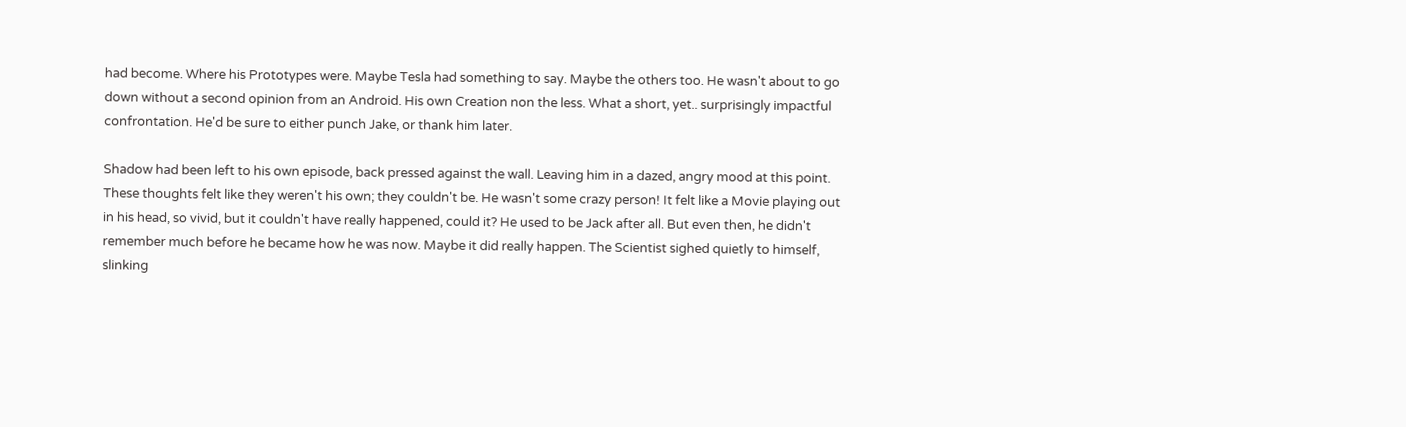had become. Where his Prototypes were. Maybe Tesla had something to say. Maybe the others too. He wasn't about to go down without a second opinion from an Android. His own Creation non the less. What a short, yet.. surprisingly impactful confrontation. He'd be sure to either punch Jake, or thank him later.

Shadow had been left to his own episode, back pressed against the wall. Leaving him in a dazed, angry mood at this point. These thoughts felt like they weren't his own; they couldn't be. He wasn't some crazy person! It felt like a Movie playing out in his head, so vivid, but it couldn't have really happened, could it? He used to be Jack after all. But even then, he didn't remember much before he became how he was now. Maybe it did really happen. The Scientist sighed quietly to himself, slinking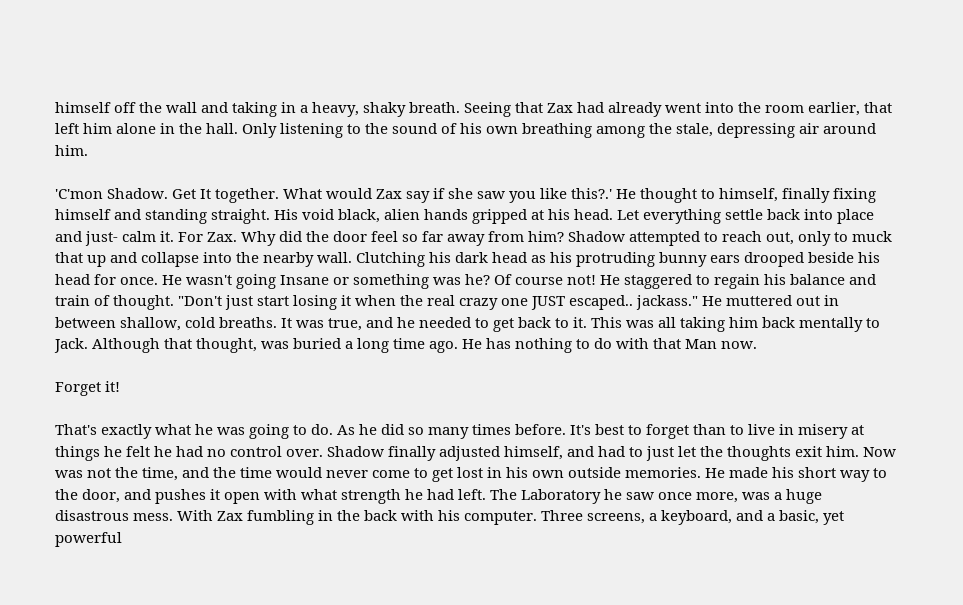himself off the wall and taking in a heavy, shaky breath. Seeing that Zax had already went into the room earlier, that left him alone in the hall. Only listening to the sound of his own breathing among the stale, depressing air around him.

'C'mon Shadow. Get It together. What would Zax say if she saw you like this?.' He thought to himself, finally fixing himself and standing straight. His void black, alien hands gripped at his head. Let everything settle back into place and just- calm it. For Zax. Why did the door feel so far away from him? Shadow attempted to reach out, only to muck that up and collapse into the nearby wall. Clutching his dark head as his protruding bunny ears drooped beside his head for once. He wasn't going Insane or something was he? Of course not! He staggered to regain his balance and train of thought. "Don't just start losing it when the real crazy one JUST escaped.. jackass." He muttered out in between shallow, cold breaths. It was true, and he needed to get back to it. This was all taking him back mentally to Jack. Although that thought, was buried a long time ago. He has nothing to do with that Man now.

Forget it!

That's exactly what he was going to do. As he did so many times before. It's best to forget than to live in misery at things he felt he had no control over. Shadow finally adjusted himself, and had to just let the thoughts exit him. Now was not the time, and the time would never come to get lost in his own outside memories. He made his short way to the door, and pushes it open with what strength he had left. The Laboratory he saw once more, was a huge disastrous mess. With Zax fumbling in the back with his computer. Three screens, a keyboard, and a basic, yet powerful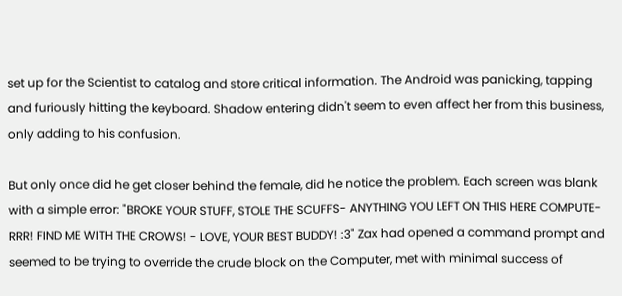set up for the Scientist to catalog and store critical information. The Android was panicking, tapping and furiously hitting the keyboard. Shadow entering didn't seem to even affect her from this business, only adding to his confusion.

But only once did he get closer behind the female, did he notice the problem. Each screen was blank with a simple error: "BROKE YOUR STUFF, STOLE THE SCUFFS- ANYTHING YOU LEFT ON THIS HERE COMPUTE-RRR! FIND ME WITH THE CROWS! - LOVE, YOUR BEST BUDDY! :3" Zax had opened a command prompt and seemed to be trying to override the crude block on the Computer, met with minimal success of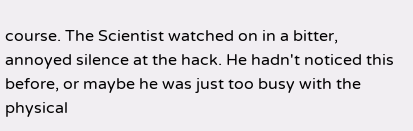course. The Scientist watched on in a bitter, annoyed silence at the hack. He hadn't noticed this before, or maybe he was just too busy with the physical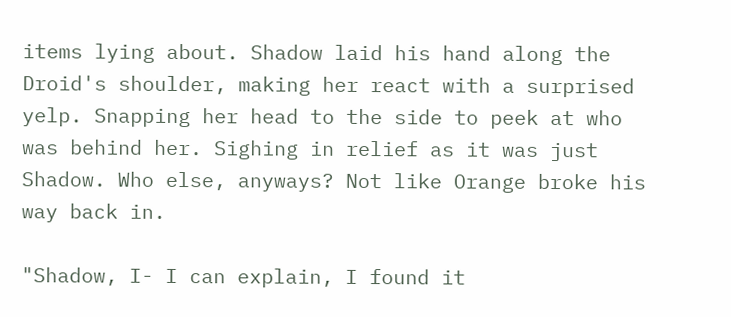items lying about. Shadow laid his hand along the Droid's shoulder, making her react with a surprised yelp. Snapping her head to the side to peek at who was behind her. Sighing in relief as it was just Shadow. Who else, anyways? Not like Orange broke his way back in.

"Shadow, I- I can explain, I found it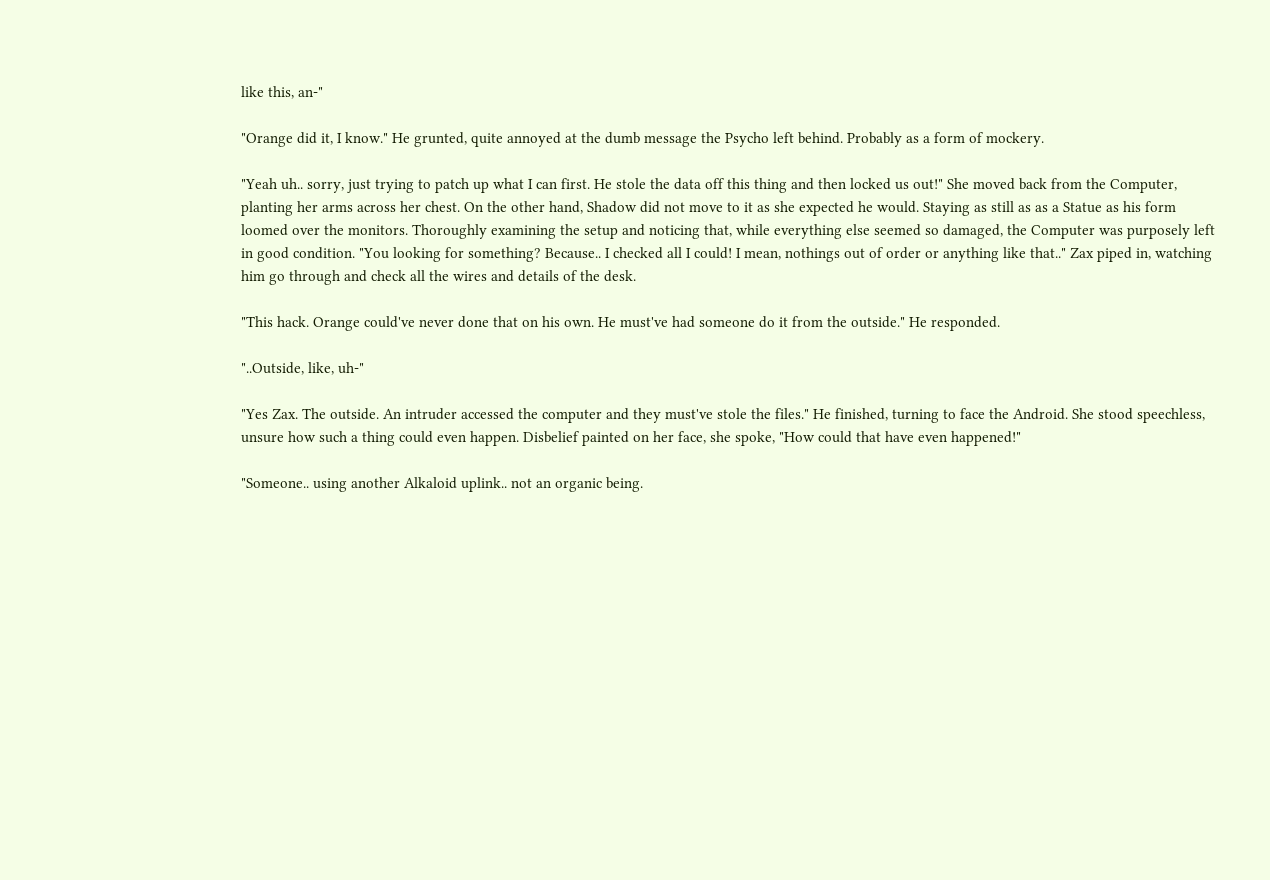like this, an-"

"Orange did it, I know." He grunted, quite annoyed at the dumb message the Psycho left behind. Probably as a form of mockery.

"Yeah uh.. sorry, just trying to patch up what I can first. He stole the data off this thing and then locked us out!" She moved back from the Computer, planting her arms across her chest. On the other hand, Shadow did not move to it as she expected he would. Staying as still as as a Statue as his form loomed over the monitors. Thoroughly examining the setup and noticing that, while everything else seemed so damaged, the Computer was purposely left in good condition. "You looking for something? Because.. I checked all I could! I mean, nothings out of order or anything like that.." Zax piped in, watching him go through and check all the wires and details of the desk.

"This hack. Orange could've never done that on his own. He must've had someone do it from the outside." He responded.

"..Outside, like, uh-"

"Yes Zax. The outside. An intruder accessed the computer and they must've stole the files." He finished, turning to face the Android. She stood speechless, unsure how such a thing could even happen. Disbelief painted on her face, she spoke, "How could that have even happened!"

"Someone.. using another Alkaloid uplink.. not an organic being.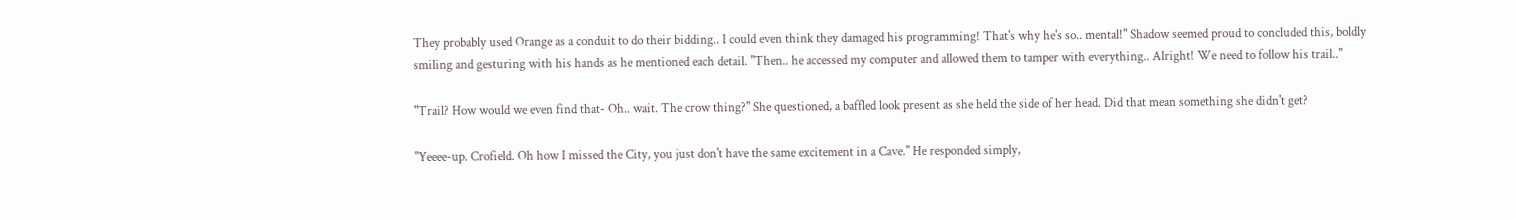They probably used Orange as a conduit to do their bidding.. I could even think they damaged his programming! That's why he's so.. mental!" Shadow seemed proud to concluded this, boldly smiling and gesturing with his hands as he mentioned each detail. "Then.. he accessed my computer and allowed them to tamper with everything.. Alright! We need to follow his trail.."

"Trail? How would we even find that- Oh.. wait. The crow thing?" She questioned, a baffled look present as she held the side of her head. Did that mean something she didn't get?

"Yeeee-up. Crofield. Oh how I missed the City, you just don't have the same excitement in a Cave." He responded simply,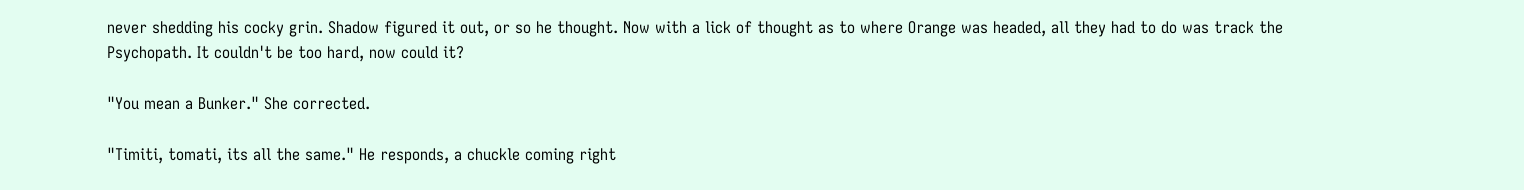never shedding his cocky grin. Shadow figured it out, or so he thought. Now with a lick of thought as to where Orange was headed, all they had to do was track the Psychopath. It couldn't be too hard, now could it?

"You mean a Bunker." She corrected.

"Timiti, tomati, its all the same." He responds, a chuckle coming right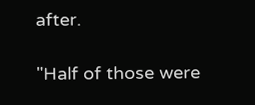after.

"Half of those were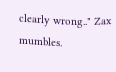clearly wrong.." Zax mumbles.